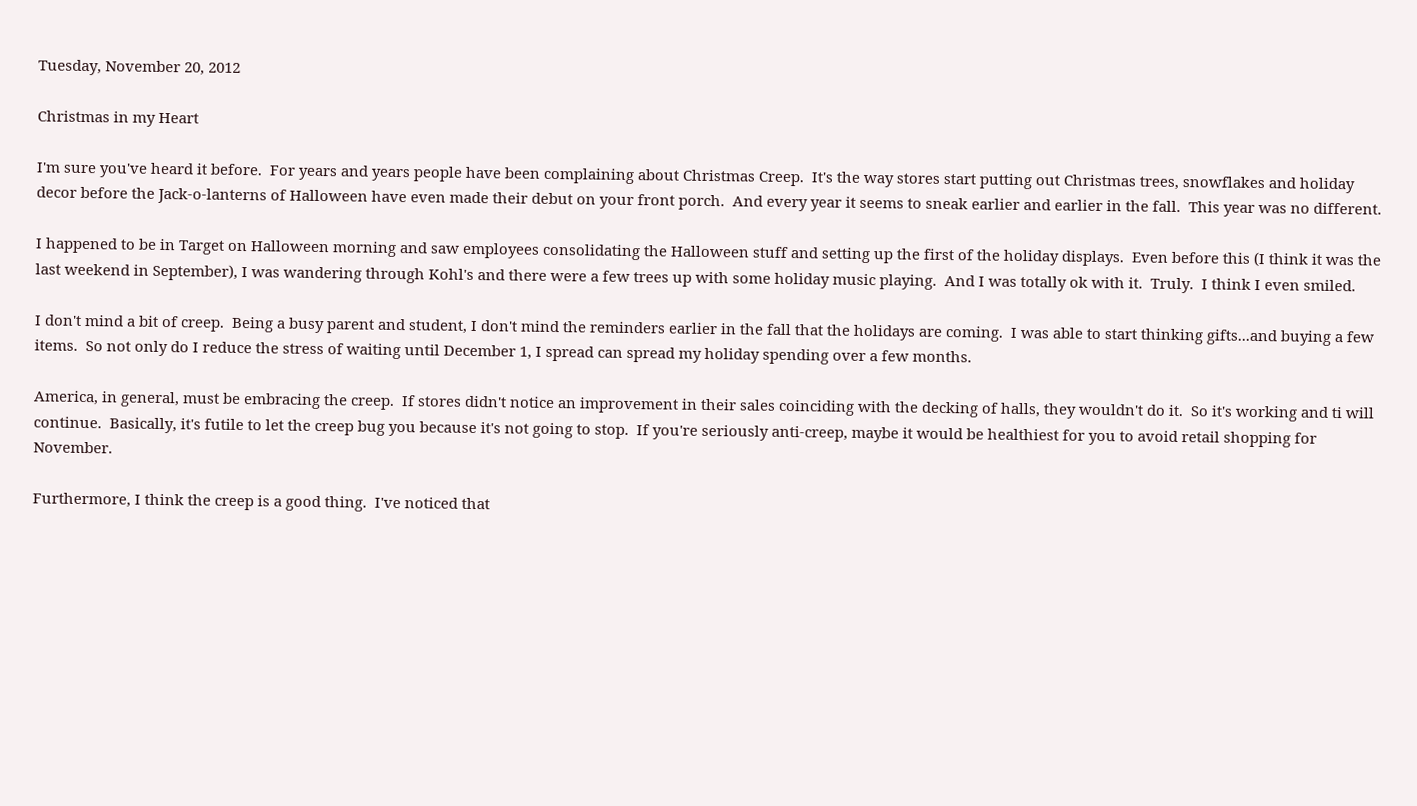Tuesday, November 20, 2012

Christmas in my Heart

I'm sure you've heard it before.  For years and years people have been complaining about Christmas Creep.  It's the way stores start putting out Christmas trees, snowflakes and holiday decor before the Jack-o-lanterns of Halloween have even made their debut on your front porch.  And every year it seems to sneak earlier and earlier in the fall.  This year was no different.

I happened to be in Target on Halloween morning and saw employees consolidating the Halloween stuff and setting up the first of the holiday displays.  Even before this (I think it was the last weekend in September), I was wandering through Kohl's and there were a few trees up with some holiday music playing.  And I was totally ok with it.  Truly.  I think I even smiled.

I don't mind a bit of creep.  Being a busy parent and student, I don't mind the reminders earlier in the fall that the holidays are coming.  I was able to start thinking gifts...and buying a few items.  So not only do I reduce the stress of waiting until December 1, I spread can spread my holiday spending over a few months.

America, in general, must be embracing the creep.  If stores didn't notice an improvement in their sales coinciding with the decking of halls, they wouldn't do it.  So it's working and ti will continue.  Basically, it's futile to let the creep bug you because it's not going to stop.  If you're seriously anti-creep, maybe it would be healthiest for you to avoid retail shopping for November.

Furthermore, I think the creep is a good thing.  I've noticed that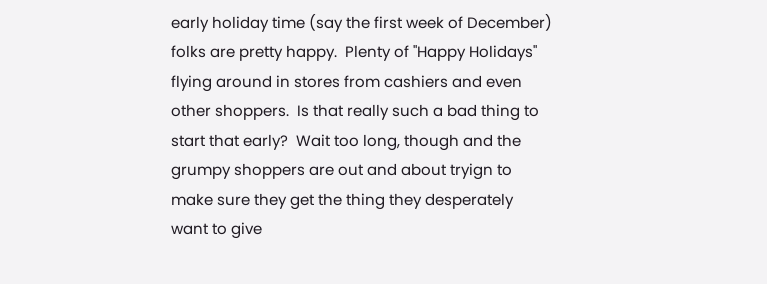early holiday time (say the first week of December) folks are pretty happy.  Plenty of "Happy Holidays" flying around in stores from cashiers and even other shoppers.  Is that really such a bad thing to start that early?  Wait too long, though and the grumpy shoppers are out and about tryign to make sure they get the thing they desperately want to give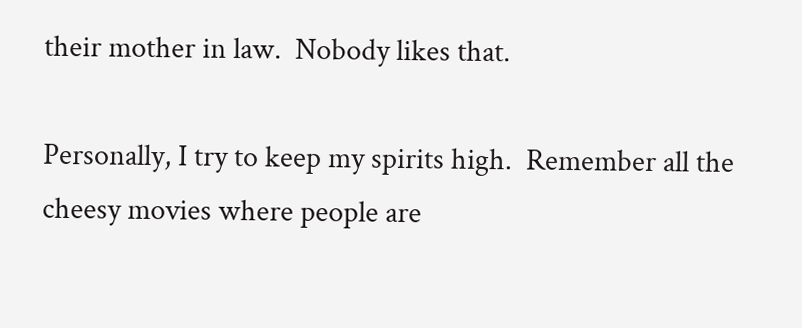their mother in law.  Nobody likes that.

Personally, I try to keep my spirits high.  Remember all the cheesy movies where people are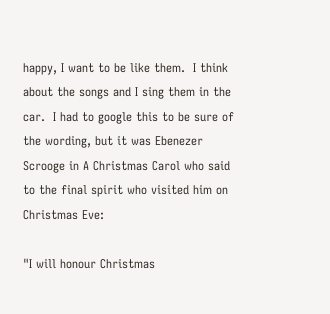happy, I want to be like them.  I think about the songs and I sing them in the car.  I had to google this to be sure of the wording, but it was Ebenezer Scrooge in A Christmas Carol who said to the final spirit who visited him on Christmas Eve:

"I will honour Christmas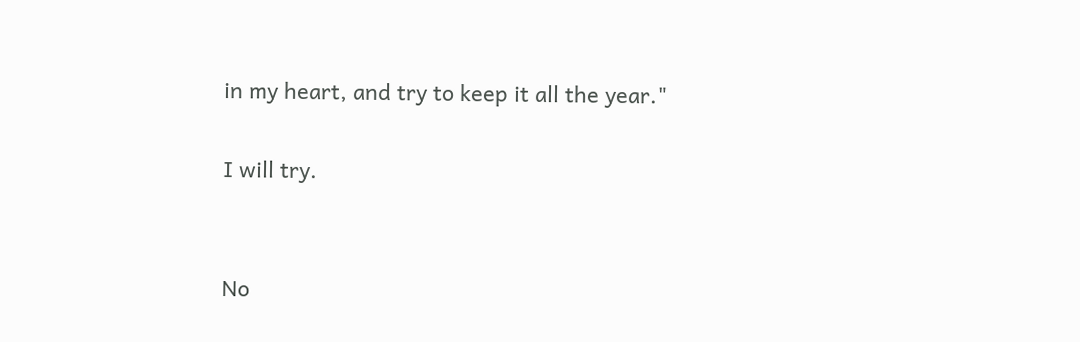in my heart, and try to keep it all the year."

I will try.


No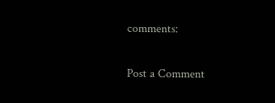comments:

Post a Comment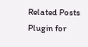Related Posts Plugin for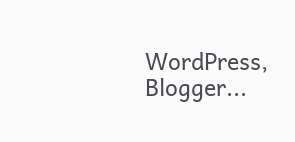WordPress, Blogger...